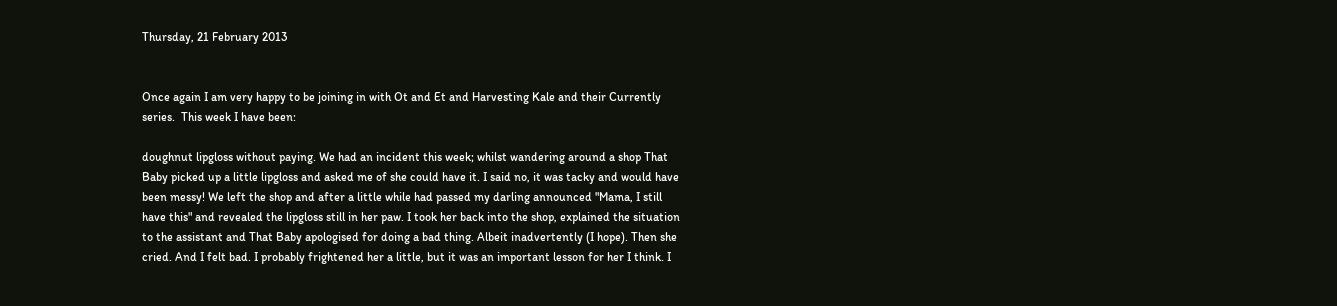Thursday, 21 February 2013


Once again I am very happy to be joining in with Ot and Et and Harvesting Kale and their Currently series.  This week I have been:

doughnut lipgloss without paying. We had an incident this week; whilst wandering around a shop That Baby picked up a little lipgloss and asked me of she could have it. I said no, it was tacky and would have been messy! We left the shop and after a little while had passed my darling announced "Mama, I still have this" and revealed the lipgloss still in her paw. I took her back into the shop, explained the situation to the assistant and That Baby apologised for doing a bad thing. Albeit inadvertently (I hope). Then she cried. And I felt bad. I probably frightened her a little, but it was an important lesson for her I think. I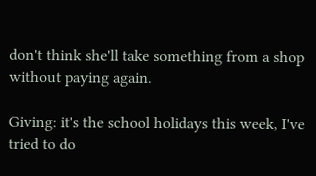don't think she'll take something from a shop without paying again.

Giving: it's the school holidays this week, I've tried to do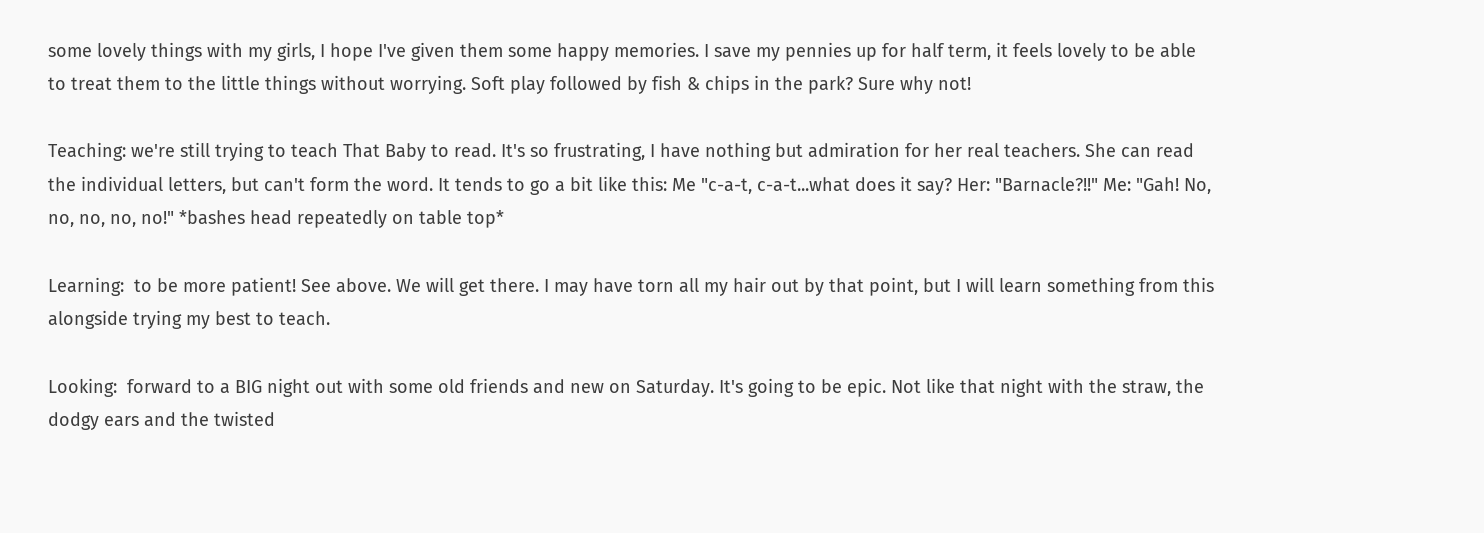some lovely things with my girls, I hope I've given them some happy memories. I save my pennies up for half term, it feels lovely to be able to treat them to the little things without worrying. Soft play followed by fish & chips in the park? Sure why not!

Teaching: we're still trying to teach That Baby to read. It's so frustrating, I have nothing but admiration for her real teachers. She can read the individual letters, but can't form the word. It tends to go a bit like this: Me "c-a-t, c-a-t...what does it say? Her: "Barnacle?!!" Me: "Gah! No, no, no, no, no!" *bashes head repeatedly on table top*

Learning:  to be more patient! See above. We will get there. I may have torn all my hair out by that point, but I will learn something from this alongside trying my best to teach.

Looking:  forward to a BIG night out with some old friends and new on Saturday. It's going to be epic. Not like that night with the straw, the dodgy ears and the twisted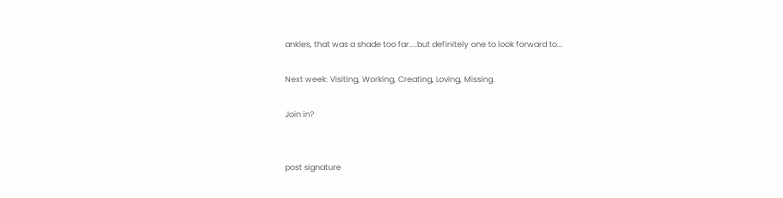ankles, that was a shade too far....but definitely one to look forward to...

Next week: Visiting, Working, Creating, Loving, Missing.

Join in?


post signature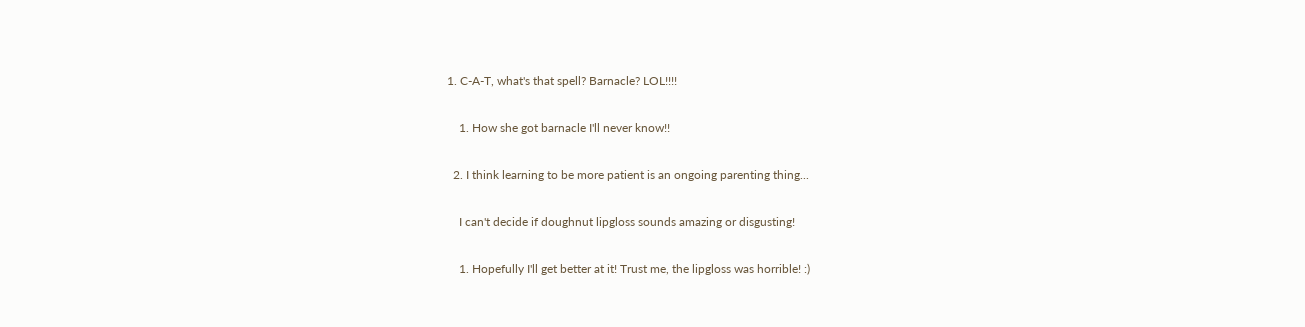1. C-A-T, what's that spell? Barnacle? LOL!!!!

    1. How she got barnacle I'll never know!!

  2. I think learning to be more patient is an ongoing parenting thing...

    I can't decide if doughnut lipgloss sounds amazing or disgusting!

    1. Hopefully I'll get better at it! Trust me, the lipgloss was horrible! :)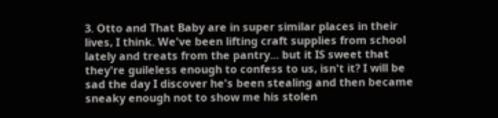3. Otto and That Baby are in super similar places in their lives, I think. We've been lifting craft supplies from school lately and treats from the pantry... but it IS sweet that they're guileless enough to confess to us, isn't it? I will be sad the day I discover he's been stealing and then became sneaky enough not to show me his stolen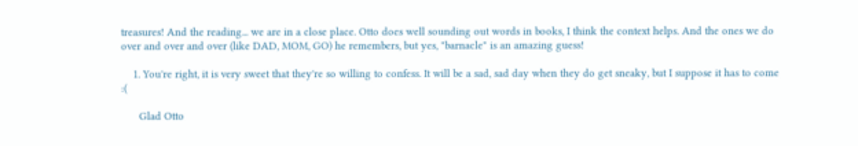treasures! And the reading... we are in a close place. Otto does well sounding out words in books, I think the context helps. And the ones we do over and over and over (like DAD, MOM, GO) he remembers, but yes, "barnacle" is an amazing guess!

    1. You're right, it is very sweet that they're so willing to confess. It will be a sad, sad day when they do get sneaky, but I suppose it has to come :(

      Glad Otto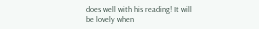does well with his reading! It will be lovely when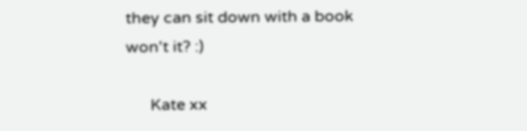they can sit down with a book won't it? :)

      Kate xx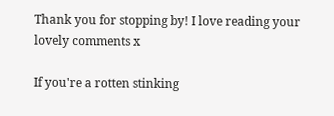Thank you for stopping by! I love reading your lovely comments x

If you're a rotten stinking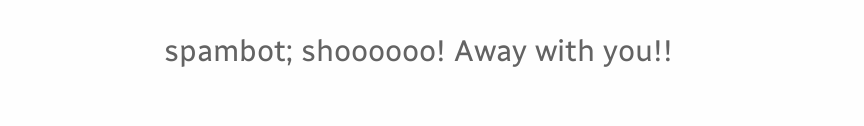spambot; shoooooo! Away with you!!